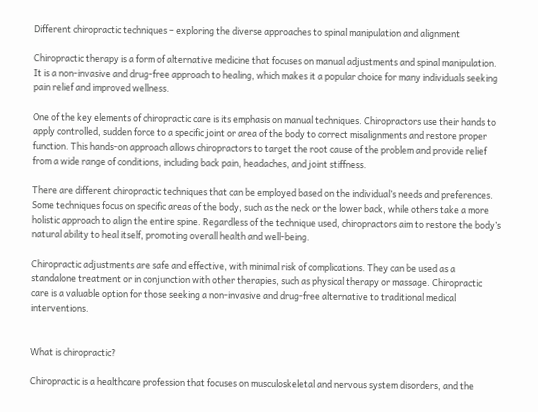Different chiropractic techniques – exploring the diverse approaches to spinal manipulation and alignment

Chiropractic therapy is a form of alternative medicine that focuses on manual adjustments and spinal manipulation. It is a non-invasive and drug-free approach to healing, which makes it a popular choice for many individuals seeking pain relief and improved wellness.

One of the key elements of chiropractic care is its emphasis on manual techniques. Chiropractors use their hands to apply controlled, sudden force to a specific joint or area of the body to correct misalignments and restore proper function. This hands-on approach allows chiropractors to target the root cause of the problem and provide relief from a wide range of conditions, including back pain, headaches, and joint stiffness.

There are different chiropractic techniques that can be employed based on the individual’s needs and preferences. Some techniques focus on specific areas of the body, such as the neck or the lower back, while others take a more holistic approach to align the entire spine. Regardless of the technique used, chiropractors aim to restore the body’s natural ability to heal itself, promoting overall health and well-being.

Chiropractic adjustments are safe and effective, with minimal risk of complications. They can be used as a standalone treatment or in conjunction with other therapies, such as physical therapy or massage. Chiropractic care is a valuable option for those seeking a non-invasive and drug-free alternative to traditional medical interventions.


What is chiropractic?

Chiropractic is a healthcare profession that focuses on musculoskeletal and nervous system disorders, and the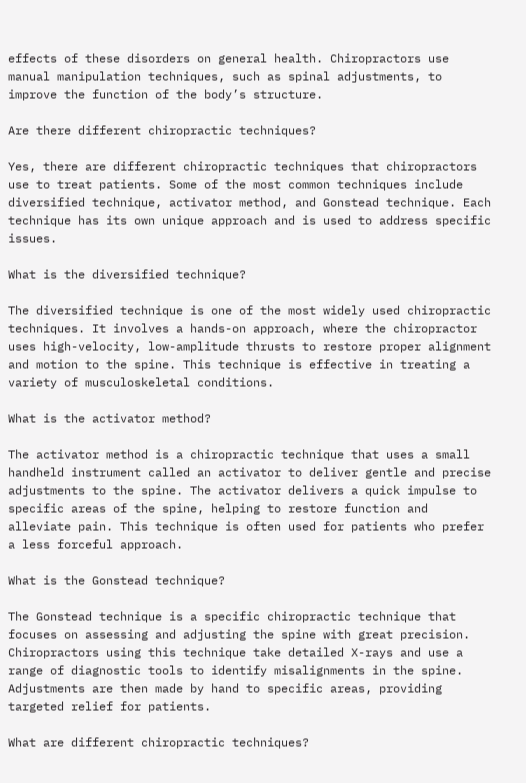effects of these disorders on general health. Chiropractors use manual manipulation techniques, such as spinal adjustments, to improve the function of the body’s structure.

Are there different chiropractic techniques?

Yes, there are different chiropractic techniques that chiropractors use to treat patients. Some of the most common techniques include diversified technique, activator method, and Gonstead technique. Each technique has its own unique approach and is used to address specific issues.

What is the diversified technique?

The diversified technique is one of the most widely used chiropractic techniques. It involves a hands-on approach, where the chiropractor uses high-velocity, low-amplitude thrusts to restore proper alignment and motion to the spine. This technique is effective in treating a variety of musculoskeletal conditions.

What is the activator method?

The activator method is a chiropractic technique that uses a small handheld instrument called an activator to deliver gentle and precise adjustments to the spine. The activator delivers a quick impulse to specific areas of the spine, helping to restore function and alleviate pain. This technique is often used for patients who prefer a less forceful approach.

What is the Gonstead technique?

The Gonstead technique is a specific chiropractic technique that focuses on assessing and adjusting the spine with great precision. Chiropractors using this technique take detailed X-rays and use a range of diagnostic tools to identify misalignments in the spine. Adjustments are then made by hand to specific areas, providing targeted relief for patients.

What are different chiropractic techniques?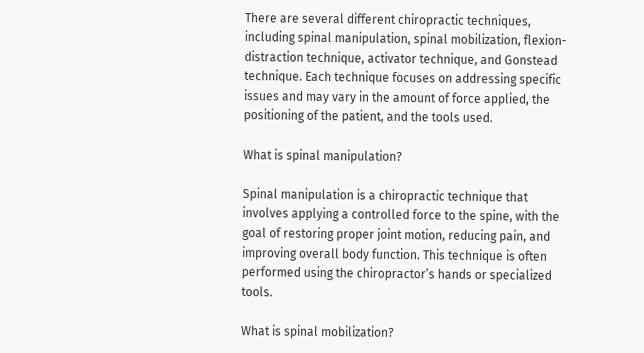There are several different chiropractic techniques, including spinal manipulation, spinal mobilization, flexion-distraction technique, activator technique, and Gonstead technique. Each technique focuses on addressing specific issues and may vary in the amount of force applied, the positioning of the patient, and the tools used.

What is spinal manipulation?

Spinal manipulation is a chiropractic technique that involves applying a controlled force to the spine, with the goal of restoring proper joint motion, reducing pain, and improving overall body function. This technique is often performed using the chiropractor’s hands or specialized tools.

What is spinal mobilization?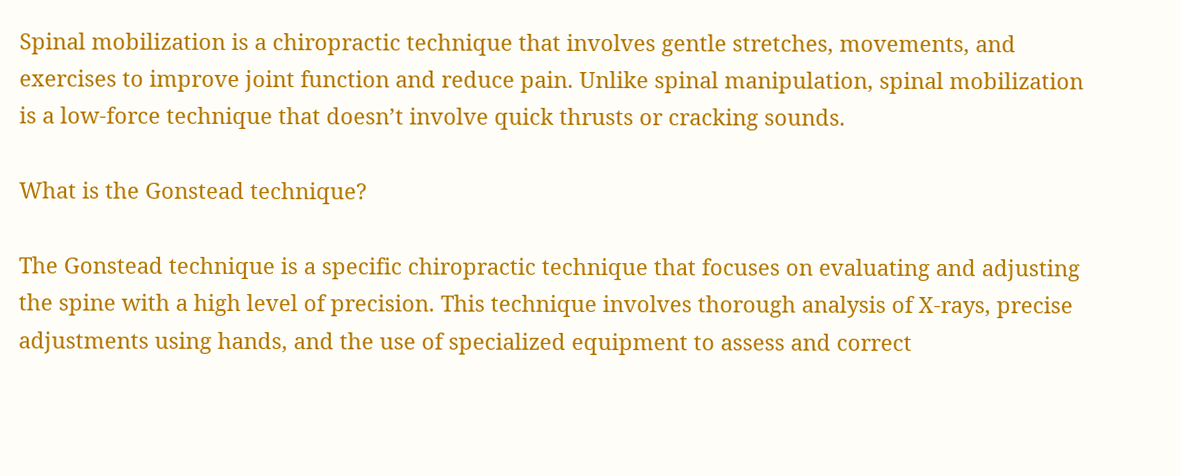Spinal mobilization is a chiropractic technique that involves gentle stretches, movements, and exercises to improve joint function and reduce pain. Unlike spinal manipulation, spinal mobilization is a low-force technique that doesn’t involve quick thrusts or cracking sounds.

What is the Gonstead technique?

The Gonstead technique is a specific chiropractic technique that focuses on evaluating and adjusting the spine with a high level of precision. This technique involves thorough analysis of X-rays, precise adjustments using hands, and the use of specialized equipment to assess and correct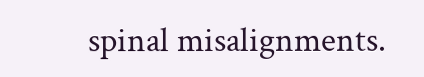spinal misalignments.